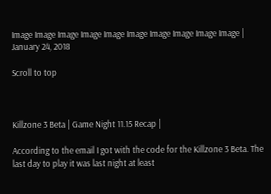Image Image Image Image Image Image Image Image Image Image | January 24, 2018

Scroll to top



Killzone 3 Beta | Game Night 11.15 Recap |

According to the email I got with the code for the Killzone 3 Beta. The last day to play it was last night at least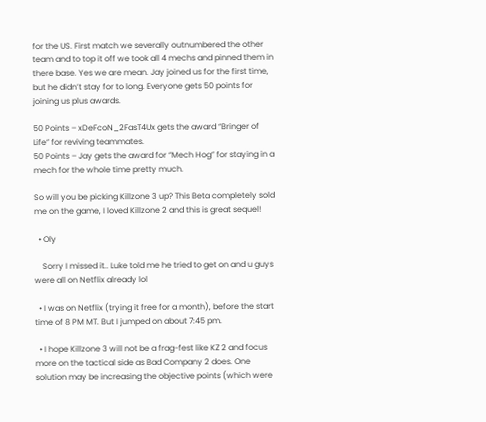for the US. First match we severally outnumbered the other team and to top it off we took all 4 mechs and pinned them in there base. Yes we are mean. Jay joined us for the first time, but he didn’t stay for to long. Everyone gets 50 points for joining us plus awards.

50 Points – xDeFcoN_2FasT4Ux gets the award “Bringer of Life” for reviving teammates.
50 Points – Jay gets the award for “Mech Hog” for staying in a mech for the whole time pretty much.

So will you be picking Killzone 3 up? This Beta completely sold me on the game, I loved Killzone 2 and this is great sequel!

  • Oly

    Sorry I missed it.. Luke told me he tried to get on and u guys were all on Netflix already lol

  • I was on Netflix (trying it free for a month), before the start time of 8 PM MT. But I jumped on about 7:45 pm.

  • I hope Killzone 3 will not be a frag-fest like KZ 2 and focus more on the tactical side as Bad Company 2 does. One solution may be increasing the objective points (which were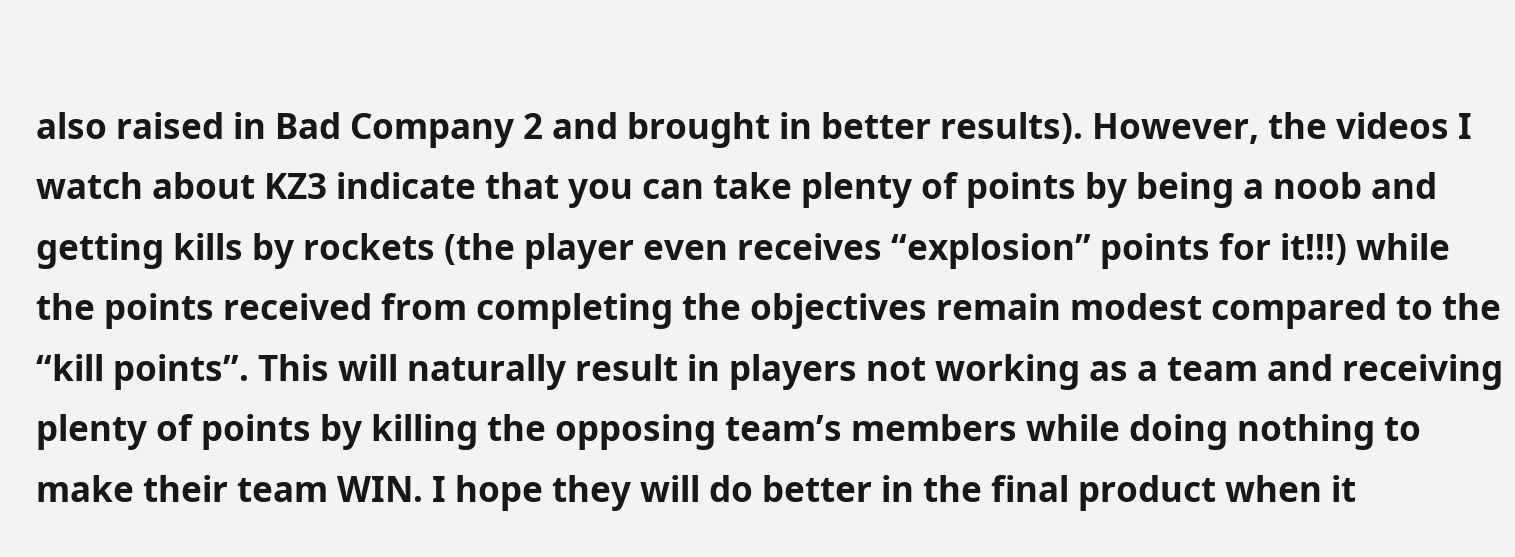also raised in Bad Company 2 and brought in better results). However, the videos I watch about KZ3 indicate that you can take plenty of points by being a noob and getting kills by rockets (the player even receives “explosion” points for it!!!) while the points received from completing the objectives remain modest compared to the “kill points”. This will naturally result in players not working as a team and receiving plenty of points by killing the opposing team’s members while doing nothing to make their team WIN. I hope they will do better in the final product when it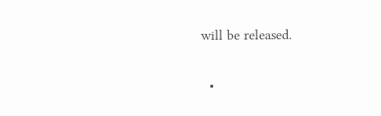will be released.

  •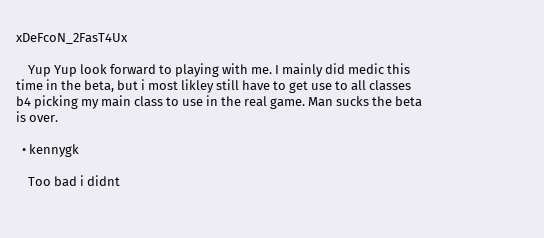xDeFcoN_2FasT4Ux

    Yup Yup look forward to playing with me. I mainly did medic this time in the beta, but i most likley still have to get use to all classes b4 picking my main class to use in the real game. Man sucks the beta is over.

  • kennygk

    Too bad i didnt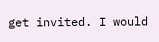get invited. I would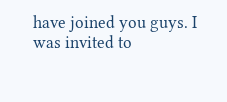have joined you guys. I was invited to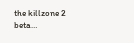the killzone 2 beta…